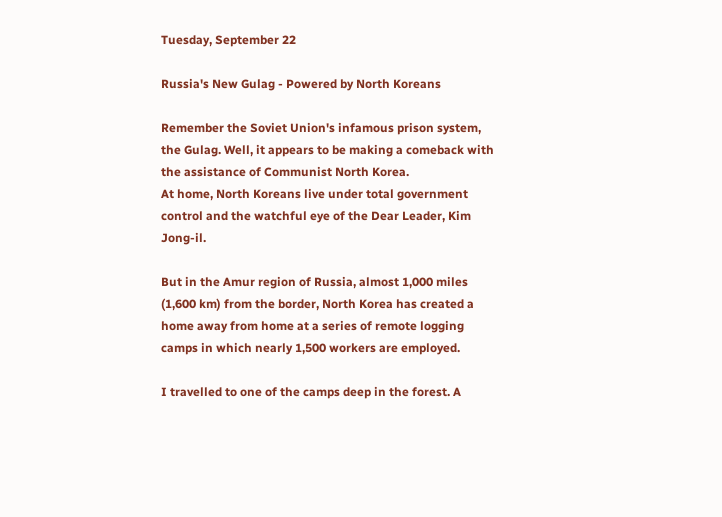Tuesday, September 22

Russia's New Gulag - Powered by North Koreans

Remember the Soviet Union's infamous prison system, the Gulag. Well, it appears to be making a comeback with the assistance of Communist North Korea.
At home, North Koreans live under total government control and the watchful eye of the Dear Leader, Kim Jong-il.

But in the Amur region of Russia, almost 1,000 miles (1,600 km) from the border, North Korea has created a home away from home at a series of remote logging camps in which nearly 1,500 workers are employed.

I travelled to one of the camps deep in the forest. A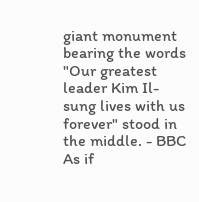giant monument bearing the words "Our greatest leader Kim Il-sung lives with us forever" stood in the middle. - BBC
As if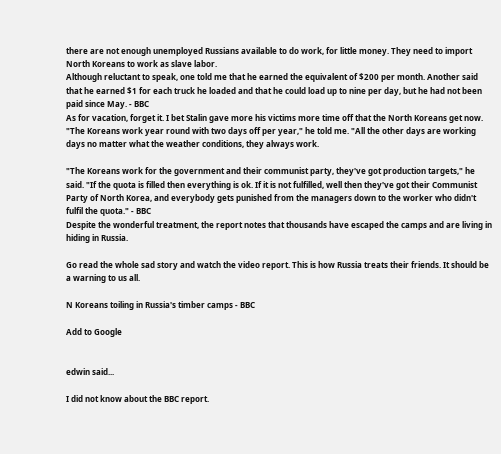there are not enough unemployed Russians available to do work, for little money. They need to import North Koreans to work as slave labor.
Although reluctant to speak, one told me that he earned the equivalent of $200 per month. Another said that he earned $1 for each truck he loaded and that he could load up to nine per day, but he had not been paid since May. - BBC
As for vacation, forget it. I bet Stalin gave more his victims more time off that the North Koreans get now.
"The Koreans work year round with two days off per year," he told me. "All the other days are working days no matter what the weather conditions, they always work.

"The Koreans work for the government and their communist party, they've got production targets," he said. "If the quota is filled then everything is ok. If it is not fulfilled, well then they've got their Communist Party of North Korea, and everybody gets punished from the managers down to the worker who didn't fulfil the quota." - BBC
Despite the wonderful treatment, the report notes that thousands have escaped the camps and are living in hiding in Russia.

Go read the whole sad story and watch the video report. This is how Russia treats their friends. It should be a warning to us all.

N Koreans toiling in Russia's timber camps - BBC

Add to Google


edwin said...

I did not know about the BBC report.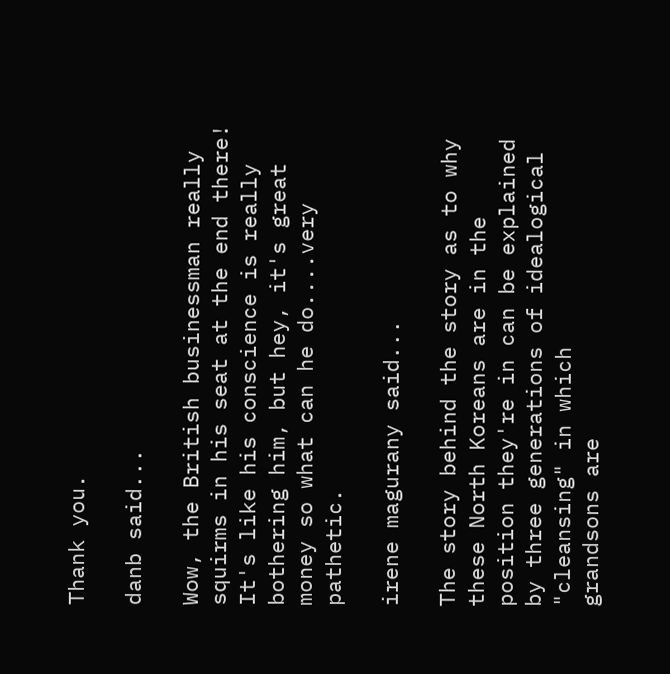Thank you.

danb said...

Wow, the British businessman really squirms in his seat at the end there! It's like his conscience is really bothering him, but hey, it's great money so what can he do....very pathetic.

irene magurany said...

The story behind the story as to why these North Koreans are in the position they're in can be explained by three generations of idealogical "cleansing" in which
grandsons are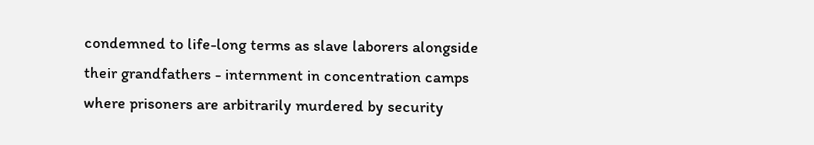condemned to life-long terms as slave laborers alongside their grandfathers - internment in concentration camps where prisoners are arbitrarily murdered by security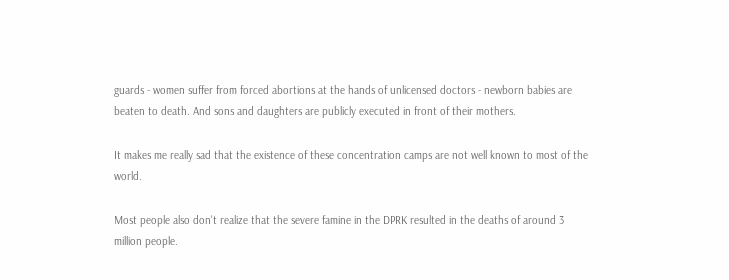guards - women suffer from forced abortions at the hands of unlicensed doctors - newborn babies are beaten to death. And sons and daughters are publicly executed in front of their mothers.

It makes me really sad that the existence of these concentration camps are not well known to most of the world.

Most people also don't realize that the severe famine in the DPRK resulted in the deaths of around 3 million people.